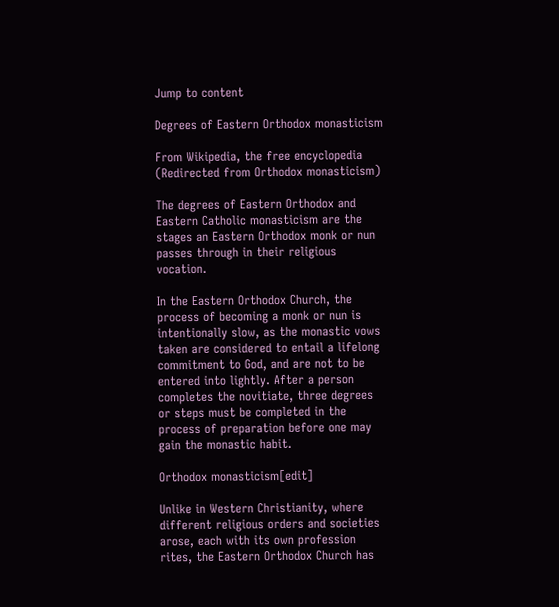Jump to content

Degrees of Eastern Orthodox monasticism

From Wikipedia, the free encyclopedia
(Redirected from Orthodox monasticism)

The degrees of Eastern Orthodox and Eastern Catholic monasticism are the stages an Eastern Orthodox monk or nun passes through in their religious vocation.

In the Eastern Orthodox Church, the process of becoming a monk or nun is intentionally slow, as the monastic vows taken are considered to entail a lifelong commitment to God, and are not to be entered into lightly. After a person completes the novitiate, three degrees or steps must be completed in the process of preparation before one may gain the monastic habit.

Orthodox monasticism[edit]

Unlike in Western Christianity, where different religious orders and societies arose, each with its own profession rites, the Eastern Orthodox Church has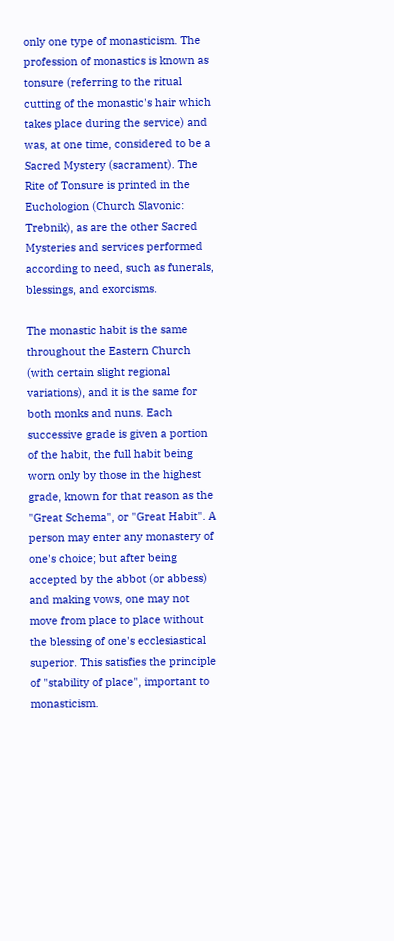only one type of monasticism. The profession of monastics is known as tonsure (referring to the ritual cutting of the monastic's hair which takes place during the service) and was, at one time, considered to be a Sacred Mystery (sacrament). The Rite of Tonsure is printed in the Euchologion (Church Slavonic: Trebnik), as are the other Sacred Mysteries and services performed according to need, such as funerals, blessings, and exorcisms.

The monastic habit is the same throughout the Eastern Church (with certain slight regional variations), and it is the same for both monks and nuns. Each successive grade is given a portion of the habit, the full habit being worn only by those in the highest grade, known for that reason as the "Great Schema", or "Great Habit". A person may enter any monastery of one's choice; but after being accepted by the abbot (or abbess) and making vows, one may not move from place to place without the blessing of one's ecclesiastical superior. This satisfies the principle of "stability of place", important to monasticism.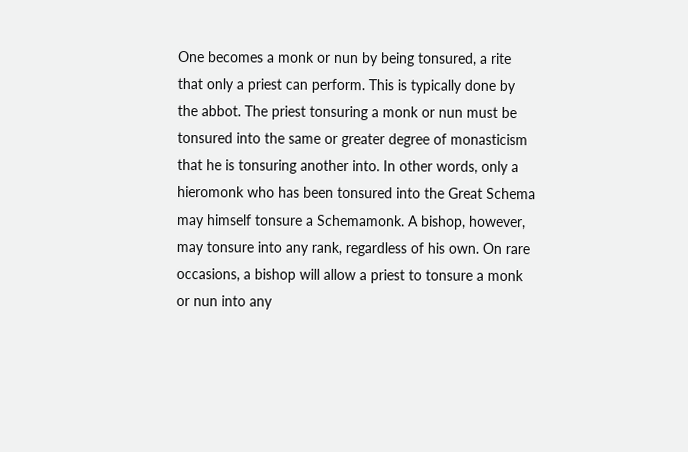One becomes a monk or nun by being tonsured, a rite that only a priest can perform. This is typically done by the abbot. The priest tonsuring a monk or nun must be tonsured into the same or greater degree of monasticism that he is tonsuring another into. In other words, only a hieromonk who has been tonsured into the Great Schema may himself tonsure a Schemamonk. A bishop, however, may tonsure into any rank, regardless of his own. On rare occasions, a bishop will allow a priest to tonsure a monk or nun into any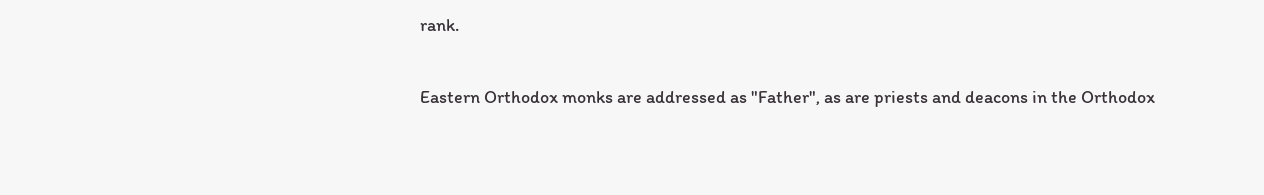rank.

Eastern Orthodox monks are addressed as "Father", as are priests and deacons in the Orthodox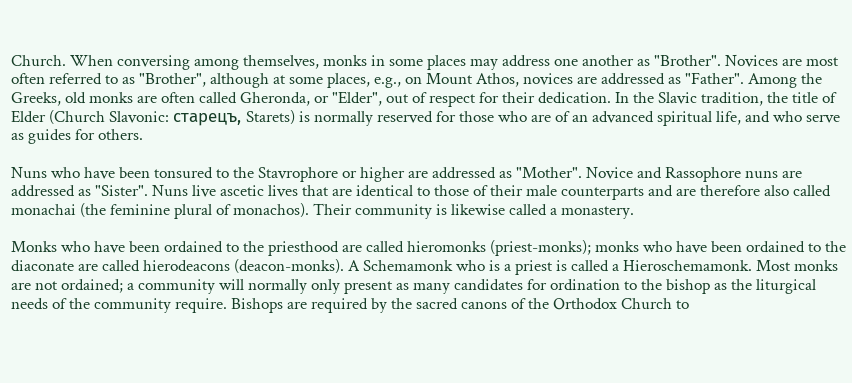Church. When conversing among themselves, monks in some places may address one another as "Brother". Novices are most often referred to as "Brother", although at some places, e.g., on Mount Athos, novices are addressed as "Father". Among the Greeks, old monks are often called Gheronda, or "Elder", out of respect for their dedication. In the Slavic tradition, the title of Elder (Church Slavonic: старецъ, Starets) is normally reserved for those who are of an advanced spiritual life, and who serve as guides for others.

Nuns who have been tonsured to the Stavrophore or higher are addressed as "Mother". Novice and Rassophore nuns are addressed as "Sister". Nuns live ascetic lives that are identical to those of their male counterparts and are therefore also called monachai (the feminine plural of monachos). Their community is likewise called a monastery.

Monks who have been ordained to the priesthood are called hieromonks (priest-monks); monks who have been ordained to the diaconate are called hierodeacons (deacon-monks). A Schemamonk who is a priest is called a Hieroschemamonk. Most monks are not ordained; a community will normally only present as many candidates for ordination to the bishop as the liturgical needs of the community require. Bishops are required by the sacred canons of the Orthodox Church to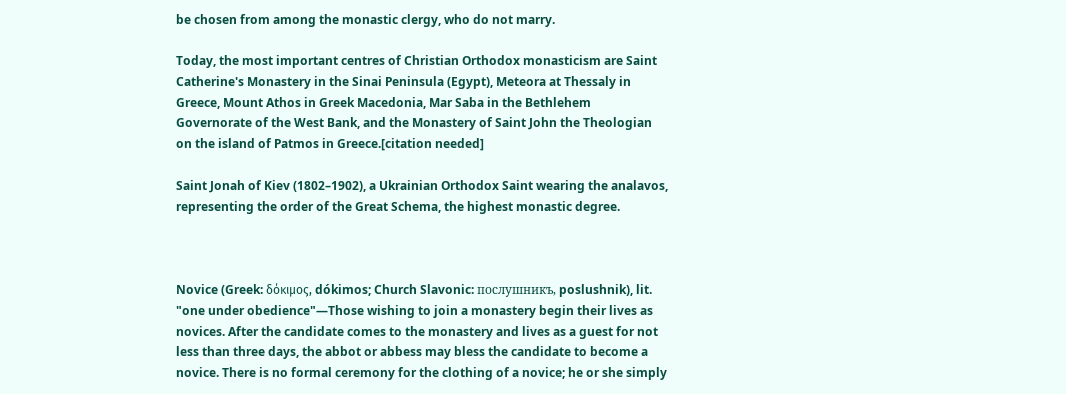be chosen from among the monastic clergy, who do not marry.

Today, the most important centres of Christian Orthodox monasticism are Saint Catherine's Monastery in the Sinai Peninsula (Egypt), Meteora at Thessaly in Greece, Mount Athos in Greek Macedonia, Mar Saba in the Bethlehem Governorate of the West Bank, and the Monastery of Saint John the Theologian on the island of Patmos in Greece.[citation needed]

Saint Jonah of Kiev (1802–1902), a Ukrainian Orthodox Saint wearing the analavos, representing the order of the Great Schema, the highest monastic degree.



Novice (Greek: δόκιμος, dókimos; Church Slavonic: послушникъ, poslushnik), lit. "one under obedience"—Those wishing to join a monastery begin their lives as novices. After the candidate comes to the monastery and lives as a guest for not less than three days, the abbot or abbess may bless the candidate to become a novice. There is no formal ceremony for the clothing of a novice; he or she simply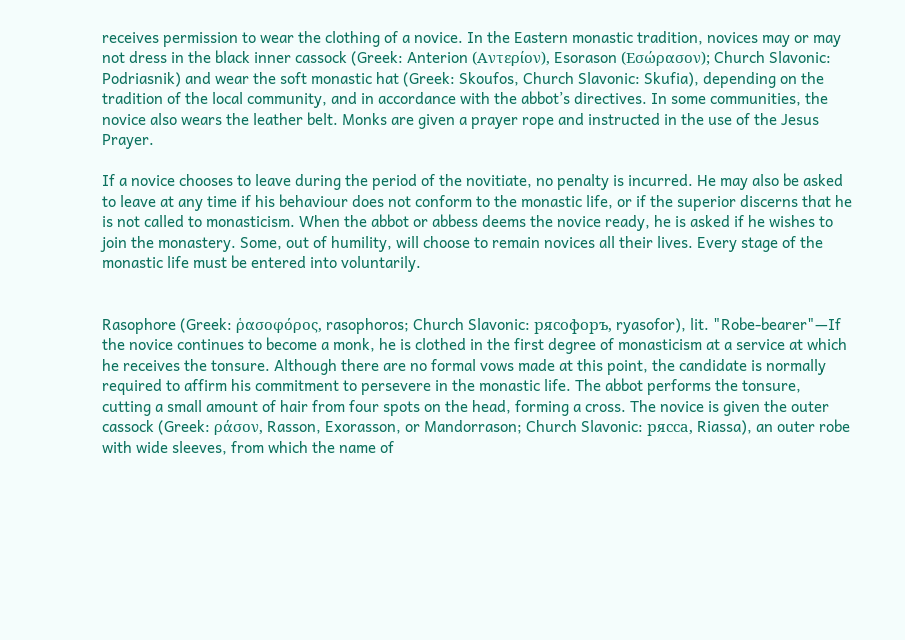receives permission to wear the clothing of a novice. In the Eastern monastic tradition, novices may or may not dress in the black inner cassock (Greek: Anterion (Αντερίον), Esorason (Εσώρασον); Church Slavonic: Podriasnik) and wear the soft monastic hat (Greek: Skoufos, Church Slavonic: Skufia), depending on the tradition of the local community, and in accordance with the abbot’s directives. In some communities, the novice also wears the leather belt. Monks are given a prayer rope and instructed in the use of the Jesus Prayer.

If a novice chooses to leave during the period of the novitiate, no penalty is incurred. He may also be asked to leave at any time if his behaviour does not conform to the monastic life, or if the superior discerns that he is not called to monasticism. When the abbot or abbess deems the novice ready, he is asked if he wishes to join the monastery. Some, out of humility, will choose to remain novices all their lives. Every stage of the monastic life must be entered into voluntarily.


Rasophore (Greek: ῥασοφόρος, rasophoros; Church Slavonic: рясофоръ, ryasofor), lit. "Robe-bearer"—If the novice continues to become a monk, he is clothed in the first degree of monasticism at a service at which he receives the tonsure. Although there are no formal vows made at this point, the candidate is normally required to affirm his commitment to persevere in the monastic life. The abbot performs the tonsure, cutting a small amount of hair from four spots on the head, forming a cross. The novice is given the outer cassock (Greek: ράσον, Rasson, Exorasson, or Mandorrason; Church Slavonic: рясса, Riassa), an outer robe with wide sleeves, from which the name of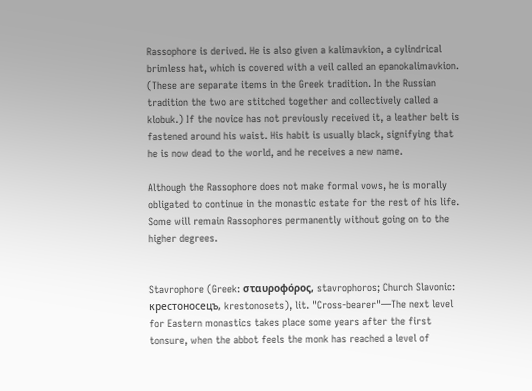Rassophore is derived. He is also given a kalimavkion, a cylindrical brimless hat, which is covered with a veil called an epanokalimavkion. (These are separate items in the Greek tradition. In the Russian tradition the two are stitched together and collectively called a klobuk.) If the novice has not previously received it, a leather belt is fastened around his waist. His habit is usually black, signifying that he is now dead to the world, and he receives a new name.

Although the Rassophore does not make formal vows, he is morally obligated to continue in the monastic estate for the rest of his life. Some will remain Rassophores permanently without going on to the higher degrees.


Stavrophore (Greek: σταυρoφόρος, stavrophoros; Church Slavonic: крестоносецъ, krestonosets), lit. "Cross-bearer"—The next level for Eastern monastics takes place some years after the first tonsure, when the abbot feels the monk has reached a level of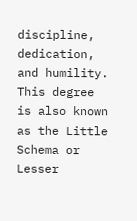discipline, dedication, and humility. This degree is also known as the Little Schema or Lesser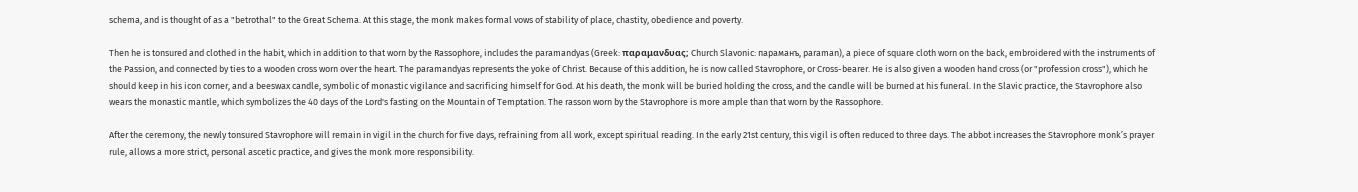schema, and is thought of as a "betrothal" to the Great Schema. At this stage, the monk makes formal vows of stability of place, chastity, obedience and poverty.

Then he is tonsured and clothed in the habit, which in addition to that worn by the Rassophore, includes the paramandyas (Greek: παραμανδυας; Church Slavonic: параманъ, paraman), a piece of square cloth worn on the back, embroidered with the instruments of the Passion, and connected by ties to a wooden cross worn over the heart. The paramandyas represents the yoke of Christ. Because of this addition, he is now called Stavrophore, or Cross-bearer. He is also given a wooden hand cross (or "profession cross"), which he should keep in his icon corner, and a beeswax candle, symbolic of monastic vigilance and sacrificing himself for God. At his death, the monk will be buried holding the cross, and the candle will be burned at his funeral. In the Slavic practice, the Stavrophore also wears the monastic mantle, which symbolizes the 40 days of the Lord's fasting on the Mountain of Temptation. The rasson worn by the Stavrophore is more ample than that worn by the Rassophore.

After the ceremony, the newly tonsured Stavrophore will remain in vigil in the church for five days, refraining from all work, except spiritual reading. In the early 21st century, this vigil is often reduced to three days. The abbot increases the Stavrophore monk’s prayer rule, allows a more strict, personal ascetic practice, and gives the monk more responsibility.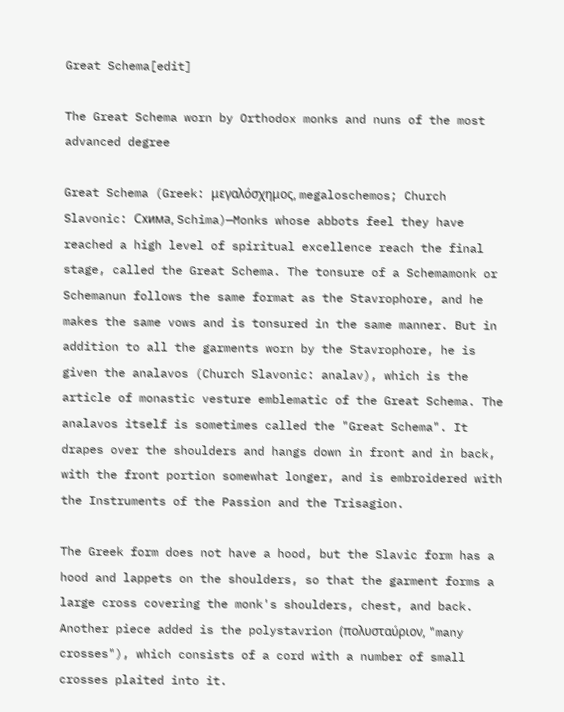Great Schema[edit]

The Great Schema worn by Orthodox monks and nuns of the most advanced degree

Great Schema (Greek: μεγαλόσχημος, megaloschemos; Church Slavonic: Схима, Schima)—Monks whose abbots feel they have reached a high level of spiritual excellence reach the final stage, called the Great Schema. The tonsure of a Schemamonk or Schemanun follows the same format as the Stavrophore, and he makes the same vows and is tonsured in the same manner. But in addition to all the garments worn by the Stavrophore, he is given the analavos (Church Slavonic: analav), which is the article of monastic vesture emblematic of the Great Schema. The analavos itself is sometimes called the "Great Schema". It drapes over the shoulders and hangs down in front and in back, with the front portion somewhat longer, and is embroidered with the Instruments of the Passion and the Trisagion.

The Greek form does not have a hood, but the Slavic form has a hood and lappets on the shoulders, so that the garment forms a large cross covering the monk's shoulders, chest, and back. Another piece added is the polystavrion (πολυσταύριον, "many crosses"), which consists of a cord with a number of small crosses plaited into it.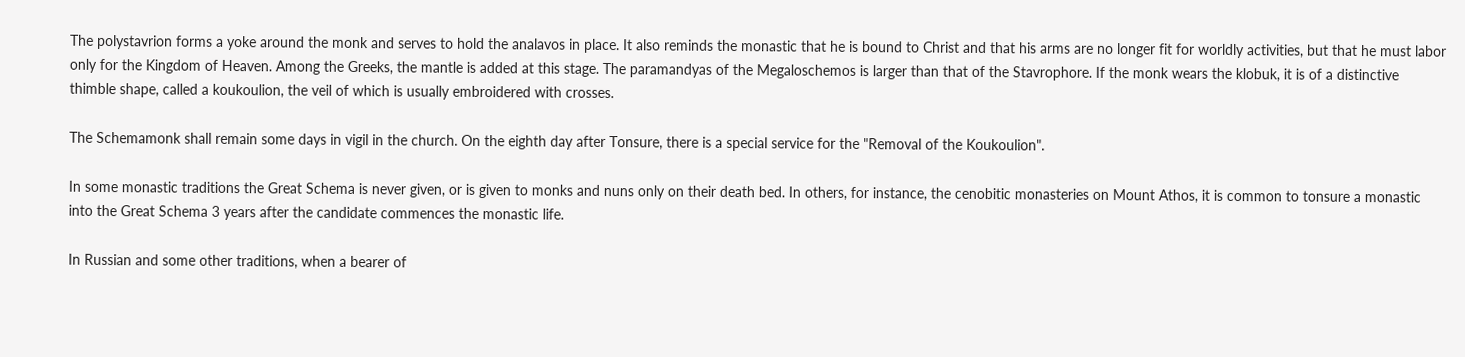The polystavrion forms a yoke around the monk and serves to hold the analavos in place. It also reminds the monastic that he is bound to Christ and that his arms are no longer fit for worldly activities, but that he must labor only for the Kingdom of Heaven. Among the Greeks, the mantle is added at this stage. The paramandyas of the Megaloschemos is larger than that of the Stavrophore. If the monk wears the klobuk, it is of a distinctive thimble shape, called a koukoulion, the veil of which is usually embroidered with crosses.

The Schemamonk shall remain some days in vigil in the church. On the eighth day after Tonsure, there is a special service for the "Removal of the Koukoulion".

In some monastic traditions the Great Schema is never given, or is given to monks and nuns only on their death bed. In others, for instance, the cenobitic monasteries on Mount Athos, it is common to tonsure a monastic into the Great Schema 3 years after the candidate commences the monastic life.

In Russian and some other traditions, when a bearer of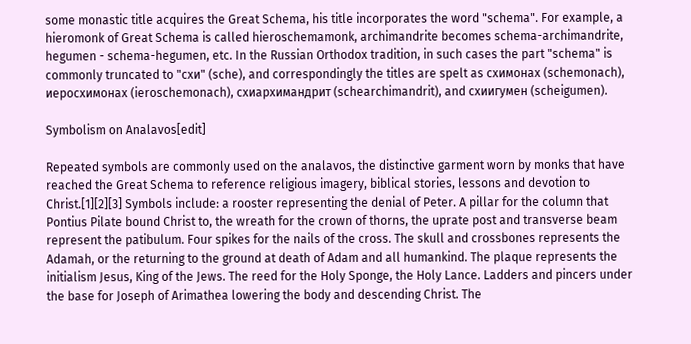some monastic title acquires the Great Schema, his title incorporates the word "schema". For example, a hieromonk of Great Schema is called hieroschemamonk, archimandrite becomes schema-archimandrite, hegumen - schema-hegumen, etc. In the Russian Orthodox tradition, in such cases the part "schema" is commonly truncated to "схи" (sche), and correspondingly the titles are spelt as схимонах (schemonach), иеросхимонах (ieroschemonach), схиархимандрит (schearchimandrit), and схиигумен (scheigumen).

Symbolism on Analavos[edit]

Repeated symbols are commonly used on the analavos, the distinctive garment worn by monks that have reached the Great Schema to reference religious imagery, biblical stories, lessons and devotion to Christ.[1][2][3] Symbols include: a rooster representing the denial of Peter. A pillar for the column that Pontius Pilate bound Christ to, the wreath for the crown of thorns, the uprate post and transverse beam represent the patibulum. Four spikes for the nails of the cross. The skull and crossbones represents the Adamah, or the returning to the ground at death of Adam and all humankind. The plaque represents the initialism Jesus, King of the Jews. The reed for the Holy Sponge, the Holy Lance. Ladders and pincers under the base for Joseph of Arimathea lowering the body and descending Christ. The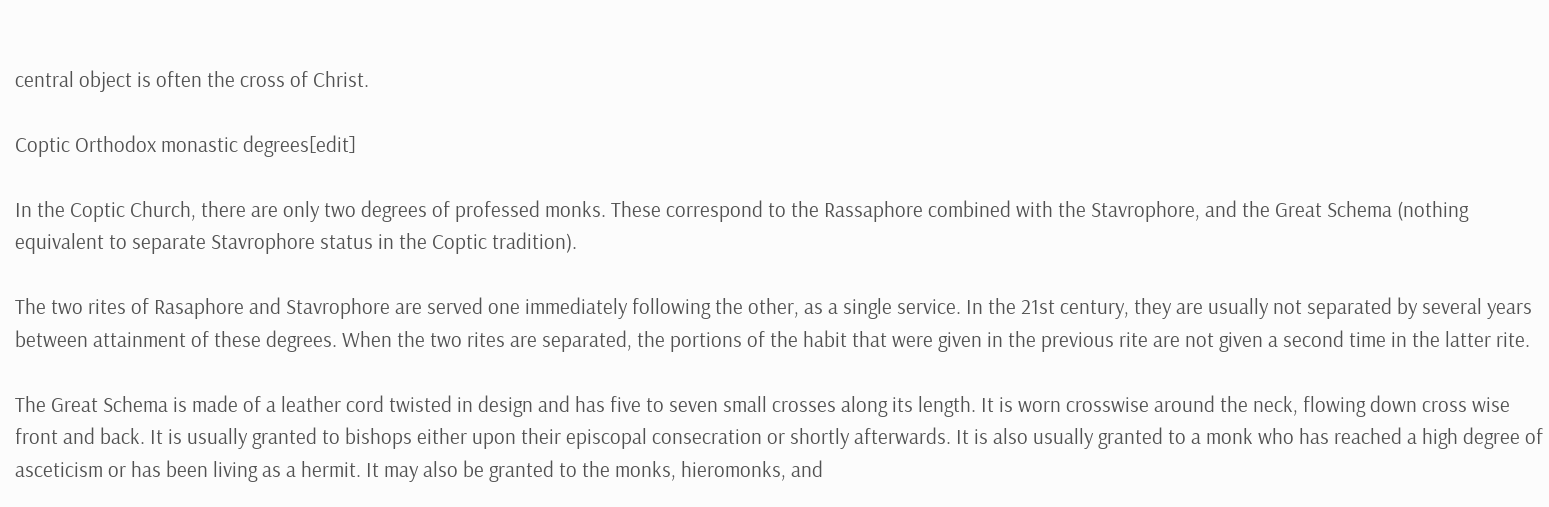central object is often the cross of Christ.

Coptic Orthodox monastic degrees[edit]

In the Coptic Church, there are only two degrees of professed monks. These correspond to the Rassaphore combined with the Stavrophore, and the Great Schema (nothing equivalent to separate Stavrophore status in the Coptic tradition).

The two rites of Rasaphore and Stavrophore are served one immediately following the other, as a single service. In the 21st century, they are usually not separated by several years between attainment of these degrees. When the two rites are separated, the portions of the habit that were given in the previous rite are not given a second time in the latter rite.

The Great Schema is made of a leather cord twisted in design and has five to seven small crosses along its length. It is worn crosswise around the neck, flowing down cross wise front and back. It is usually granted to bishops either upon their episcopal consecration or shortly afterwards. It is also usually granted to a monk who has reached a high degree of asceticism or has been living as a hermit. It may also be granted to the monks, hieromonks, and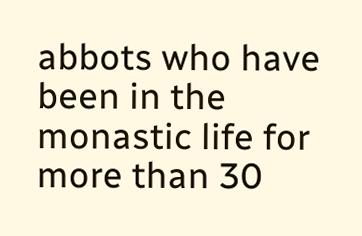abbots who have been in the monastic life for more than 30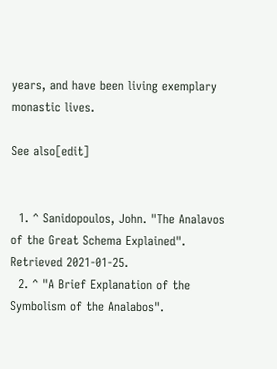years, and have been living exemplary monastic lives.

See also[edit]


  1. ^ Sanidopoulos, John. "The Analavos of the Great Schema Explained". Retrieved 2021-01-25.
  2. ^ "A Brief Explanation of the Symbolism of the Analabos".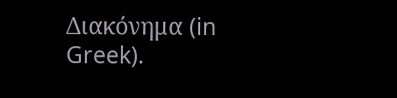Διακόνημα (in Greek).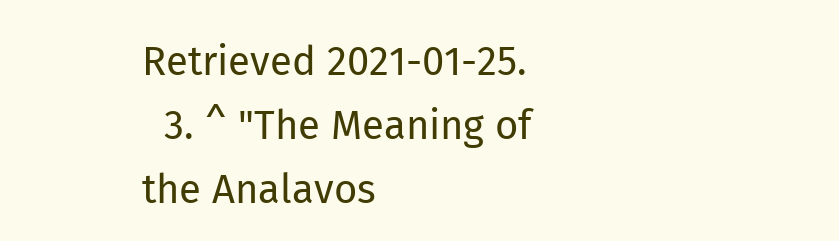Retrieved 2021-01-25.
  3. ^ "The Meaning of the Analavos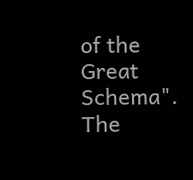of the Great Schema". The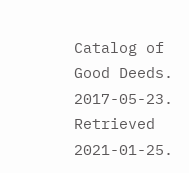Catalog of Good Deeds. 2017-05-23. Retrieved 2021-01-25.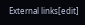External links[edit]